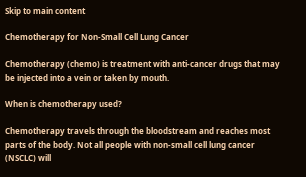Skip to main content

Chemotherapy for Non-Small Cell Lung Cancer

Chemotherapy (chemo) is treatment with anti-cancer drugs that may be injected into a vein or taken by mouth.

When is chemotherapy used?

Chemotherapy travels through the bloodstream and reaches most parts of the body. Not all people with non-small cell lung cancer (NSCLC) will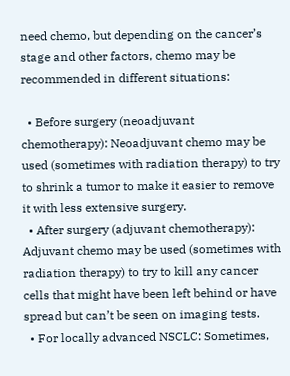need chemo, but depending on the cancer’s stage and other factors, chemo may be recommended in different situations:

  • Before surgery (neoadjuvant chemotherapy): Neoadjuvant chemo may be used (sometimes with radiation therapy) to try to shrink a tumor to make it easier to remove it with less extensive surgery.
  • After surgery (adjuvant chemotherapy): Adjuvant chemo may be used (sometimes with radiation therapy) to try to kill any cancer cells that might have been left behind or have spread but can’t be seen on imaging tests.
  • For locally advanced NSCLC: Sometimes,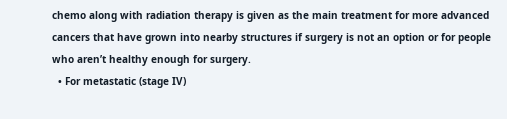chemo along with radiation therapy is given as the main treatment for more advanced cancers that have grown into nearby structures if surgery is not an option or for people who aren’t healthy enough for surgery.
  • For metastatic (stage IV)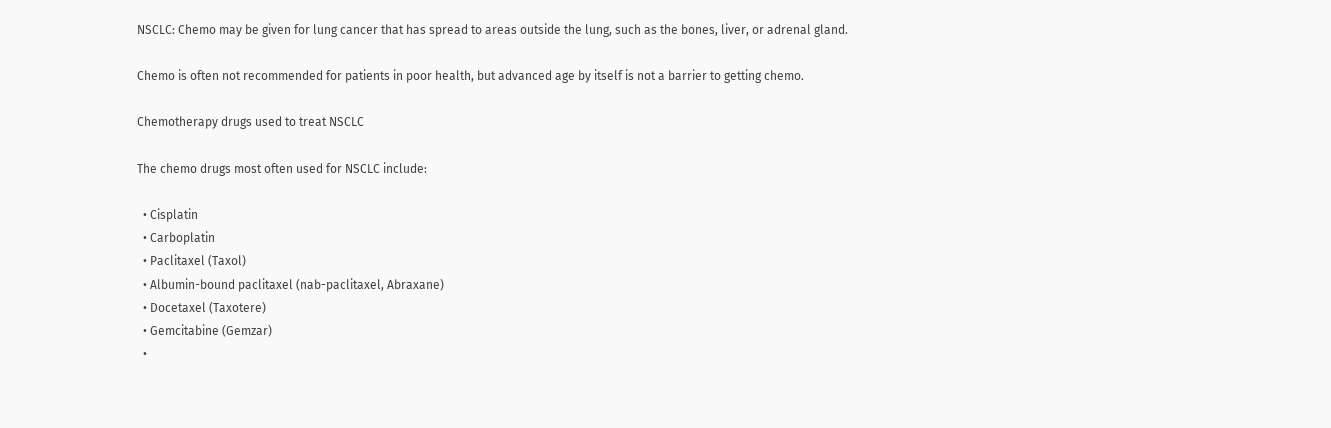NSCLC: Chemo may be given for lung cancer that has spread to areas outside the lung, such as the bones, liver, or adrenal gland.

Chemo is often not recommended for patients in poor health, but advanced age by itself is not a barrier to getting chemo.

Chemotherapy drugs used to treat NSCLC

The chemo drugs most often used for NSCLC include:

  • Cisplatin
  • Carboplatin
  • Paclitaxel (Taxol)
  • Albumin-bound paclitaxel (nab-paclitaxel, Abraxane)
  • Docetaxel (Taxotere)
  • Gemcitabine (Gemzar)
  •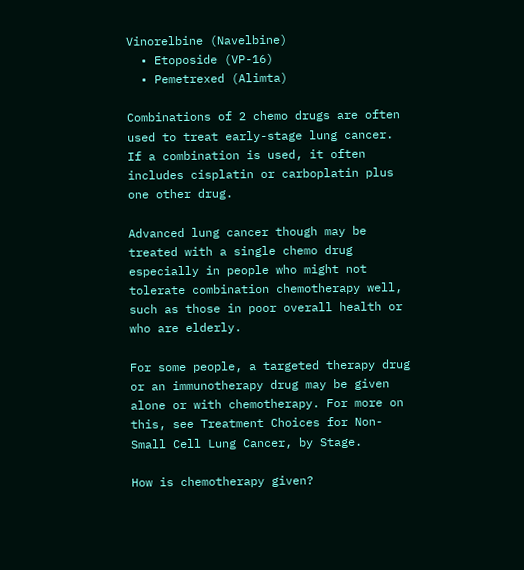Vinorelbine (Navelbine)
  • Etoposide (VP-16)
  • Pemetrexed (Alimta)

Combinations of 2 chemo drugs are often used to treat early-stage lung cancer. If a combination is used, it often includes cisplatin or carboplatin plus one other drug.

Advanced lung cancer though may be treated with a single chemo drug especially in people who might not tolerate combination chemotherapy well, such as those in poor overall health or who are elderly.

For some people, a targeted therapy drug or an immunotherapy drug may be given alone or with chemotherapy. For more on this, see Treatment Choices for Non-Small Cell Lung Cancer, by Stage.

How is chemotherapy given?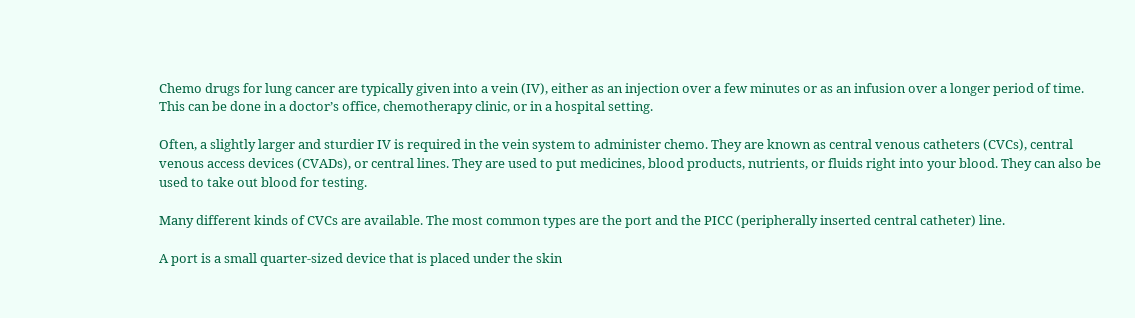Chemo drugs for lung cancer are typically given into a vein (IV), either as an injection over a few minutes or as an infusion over a longer period of time. This can be done in a doctor’s office, chemotherapy clinic, or in a hospital setting.

Often, a slightly larger and sturdier IV is required in the vein system to administer chemo. They are known as central venous catheters (CVCs), central venous access devices (CVADs), or central lines. They are used to put medicines, blood products, nutrients, or fluids right into your blood. They can also be used to take out blood for testing.

Many different kinds of CVCs are available. The most common types are the port and the PICC (peripherally inserted central catheter) line.

A port is a small quarter-sized device that is placed under the skin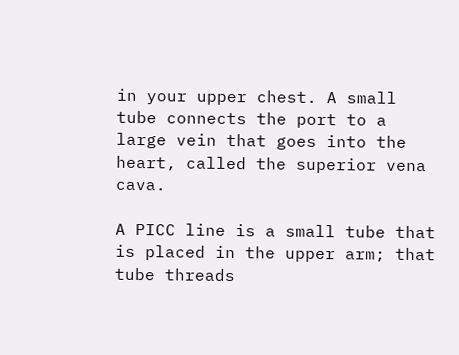in your upper chest. A small tube connects the port to a large vein that goes into the heart, called the superior vena cava.

A PICC line is a small tube that is placed in the upper arm; that tube threads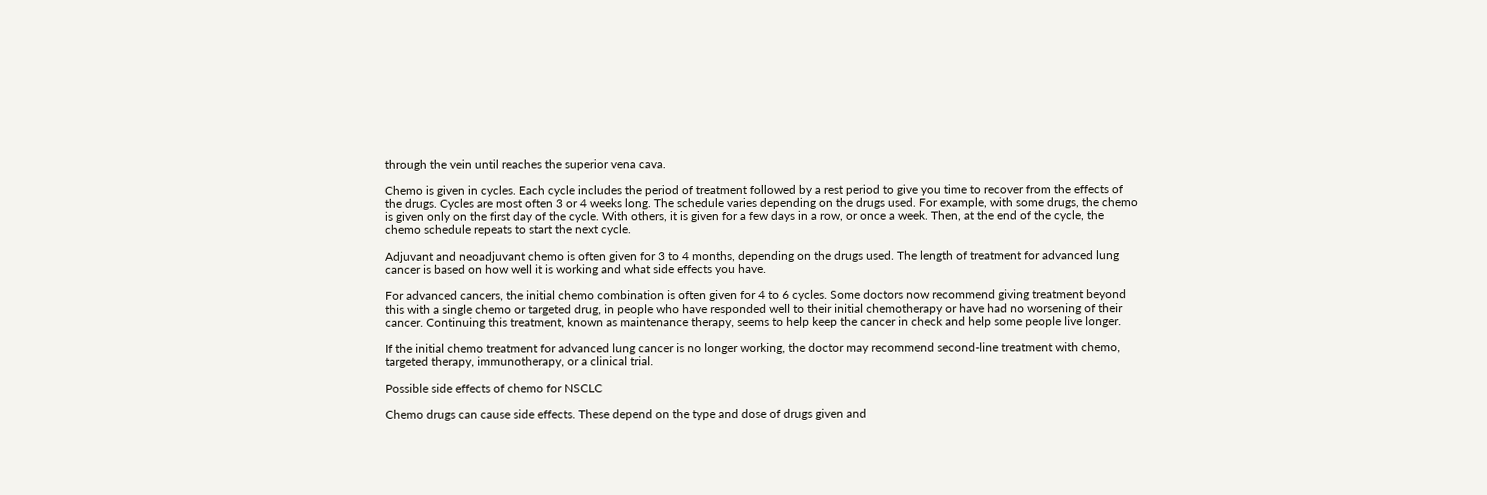through the vein until reaches the superior vena cava.

Chemo is given in cycles. Each cycle includes the period of treatment followed by a rest period to give you time to recover from the effects of the drugs. Cycles are most often 3 or 4 weeks long. The schedule varies depending on the drugs used. For example, with some drugs, the chemo is given only on the first day of the cycle. With others, it is given for a few days in a row, or once a week. Then, at the end of the cycle, the chemo schedule repeats to start the next cycle.

Adjuvant and neoadjuvant chemo is often given for 3 to 4 months, depending on the drugs used. The length of treatment for advanced lung cancer is based on how well it is working and what side effects you have.

For advanced cancers, the initial chemo combination is often given for 4 to 6 cycles. Some doctors now recommend giving treatment beyond this with a single chemo or targeted drug, in people who have responded well to their initial chemotherapy or have had no worsening of their cancer. Continuing this treatment, known as maintenance therapy, seems to help keep the cancer in check and help some people live longer.

If the initial chemo treatment for advanced lung cancer is no longer working, the doctor may recommend second-line treatment with chemo, targeted therapy, immunotherapy, or a clinical trial.

Possible side effects of chemo for NSCLC

Chemo drugs can cause side effects. These depend on the type and dose of drugs given and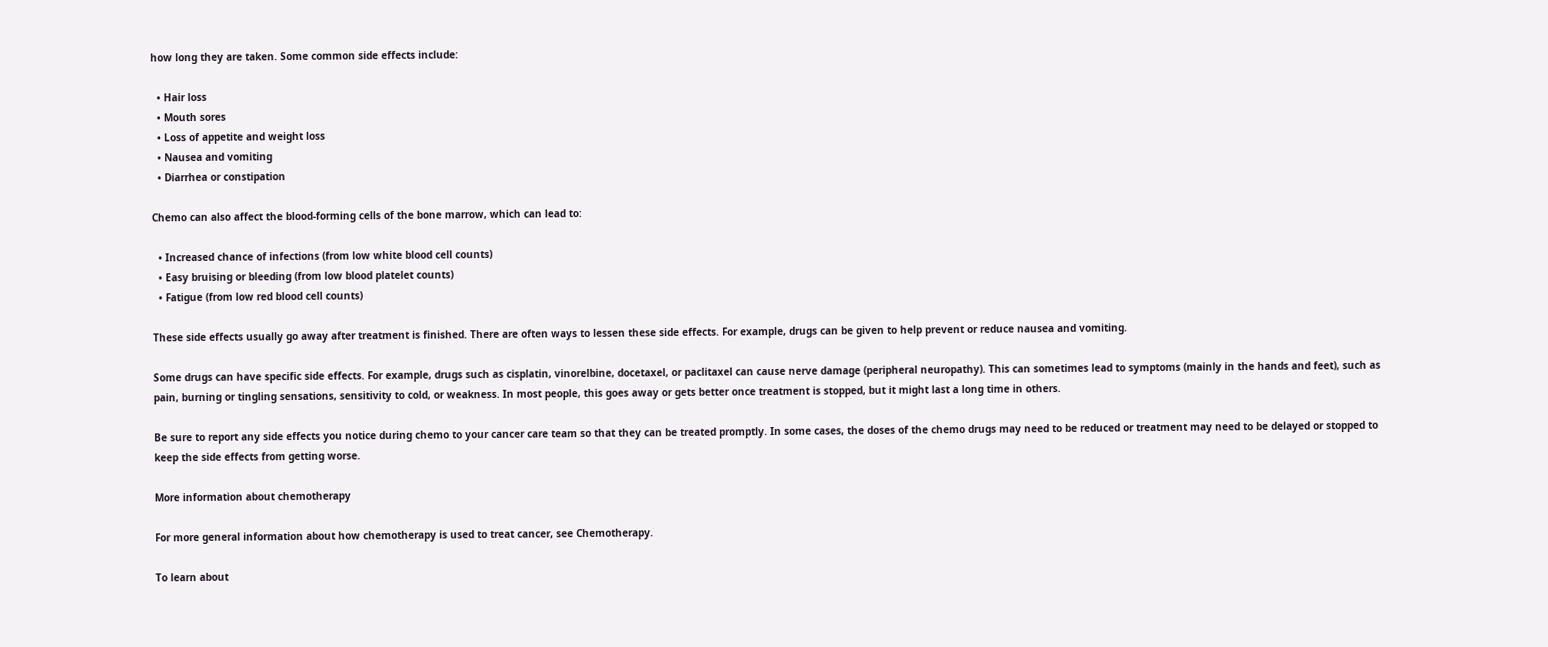how long they are taken. Some common side effects include:

  • Hair loss
  • Mouth sores
  • Loss of appetite and weight loss
  • Nausea and vomiting
  • Diarrhea or constipation

Chemo can also affect the blood-forming cells of the bone marrow, which can lead to:

  • Increased chance of infections (from low white blood cell counts)
  • Easy bruising or bleeding (from low blood platelet counts)
  • Fatigue (from low red blood cell counts)

These side effects usually go away after treatment is finished. There are often ways to lessen these side effects. For example, drugs can be given to help prevent or reduce nausea and vomiting.

Some drugs can have specific side effects. For example, drugs such as cisplatin, vinorelbine, docetaxel, or paclitaxel can cause nerve damage (peripheral neuropathy). This can sometimes lead to symptoms (mainly in the hands and feet), such as pain, burning or tingling sensations, sensitivity to cold, or weakness. In most people, this goes away or gets better once treatment is stopped, but it might last a long time in others.

Be sure to report any side effects you notice during chemo to your cancer care team so that they can be treated promptly. In some cases, the doses of the chemo drugs may need to be reduced or treatment may need to be delayed or stopped to keep the side effects from getting worse.

More information about chemotherapy

For more general information about how chemotherapy is used to treat cancer, see Chemotherapy.

To learn about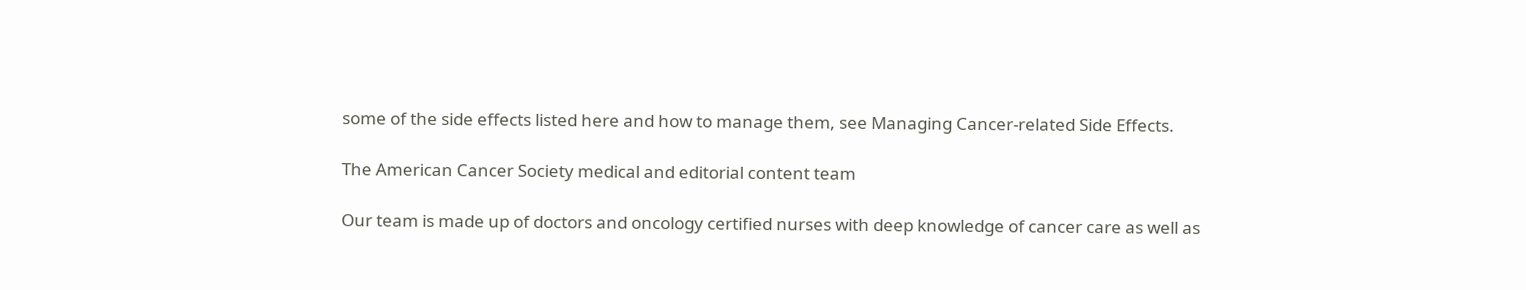some of the side effects listed here and how to manage them, see Managing Cancer-related Side Effects.

The American Cancer Society medical and editorial content team

Our team is made up of doctors and oncology certified nurses with deep knowledge of cancer care as well as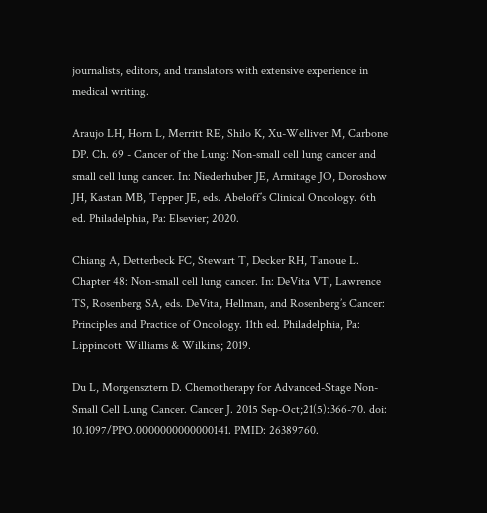journalists, editors, and translators with extensive experience in medical writing.

Araujo LH, Horn L, Merritt RE, Shilo K, Xu-Welliver M, Carbone DP. Ch. 69 - Cancer of the Lung: Non-small cell lung cancer and small cell lung cancer. In: Niederhuber JE, Armitage JO, Doroshow JH, Kastan MB, Tepper JE, eds. Abeloff’s Clinical Oncology. 6th ed. Philadelphia, Pa: Elsevier; 2020.

Chiang A, Detterbeck FC, Stewart T, Decker RH, Tanoue L. Chapter 48: Non-small cell lung cancer. In: DeVita VT, Lawrence TS, Rosenberg SA, eds. DeVita, Hellman, and Rosenberg’s Cancer: Principles and Practice of Oncology. 11th ed. Philadelphia, Pa: Lippincott Williams & Wilkins; 2019.

Du L, Morgensztern D. Chemotherapy for Advanced-Stage Non-Small Cell Lung Cancer. Cancer J. 2015 Sep-Oct;21(5):366-70. doi: 10.1097/PPO.0000000000000141. PMID: 26389760.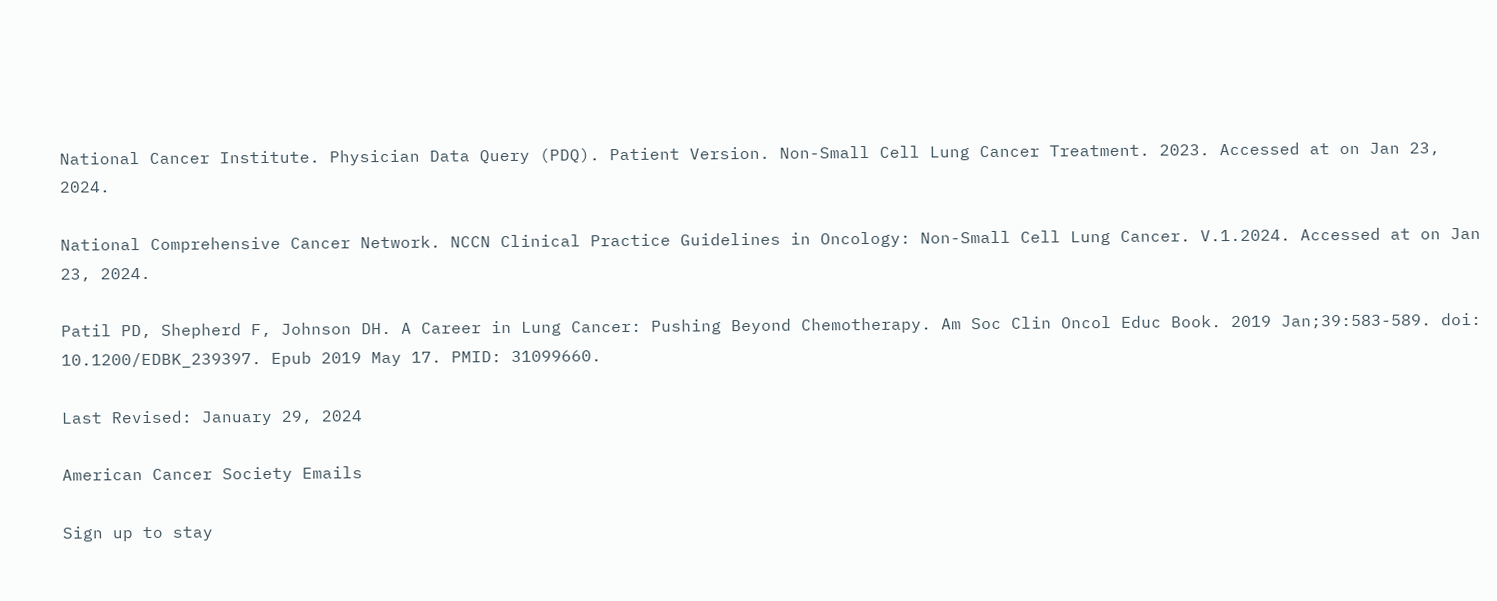National Cancer Institute. Physician Data Query (PDQ). Patient Version. Non-Small Cell Lung Cancer Treatment. 2023. Accessed at on Jan 23, 2024.

National Comprehensive Cancer Network. NCCN Clinical Practice Guidelines in Oncology: Non-Small Cell Lung Cancer. V.1.2024. Accessed at on Jan 23, 2024.

Patil PD, Shepherd F, Johnson DH. A Career in Lung Cancer: Pushing Beyond Chemotherapy. Am Soc Clin Oncol Educ Book. 2019 Jan;39:583-589. doi: 10.1200/EDBK_239397. Epub 2019 May 17. PMID: 31099660.

Last Revised: January 29, 2024

American Cancer Society Emails

Sign up to stay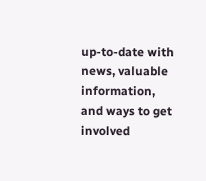up-to-date with news, valuable information, and ways to get involved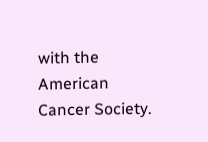with the American Cancer Society.